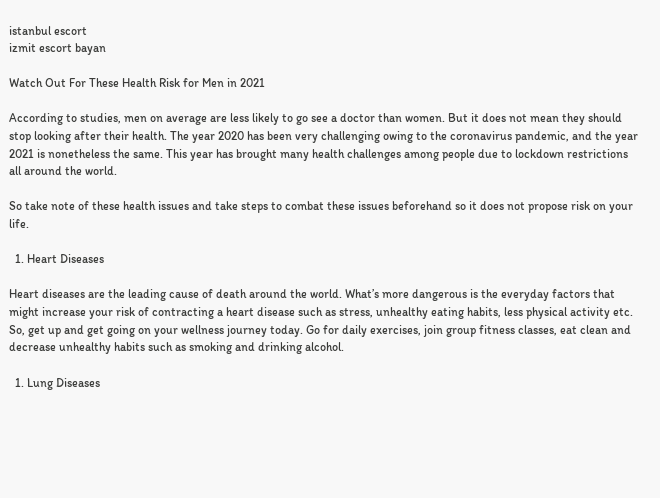istanbul escort
izmit escort bayan

Watch Out For These Health Risk for Men in 2021

According to studies, men on average are less likely to go see a doctor than women. But it does not mean they should stop looking after their health. The year 2020 has been very challenging owing to the coronavirus pandemic, and the year 2021 is nonetheless the same. This year has brought many health challenges among people due to lockdown restrictions all around the world.

So take note of these health issues and take steps to combat these issues beforehand so it does not propose risk on your life.

  1. Heart Diseases

Heart diseases are the leading cause of death around the world. What’s more dangerous is the everyday factors that might increase your risk of contracting a heart disease such as stress, unhealthy eating habits, less physical activity etc. So, get up and get going on your wellness journey today. Go for daily exercises, join group fitness classes, eat clean and decrease unhealthy habits such as smoking and drinking alcohol.

  1. Lung Diseases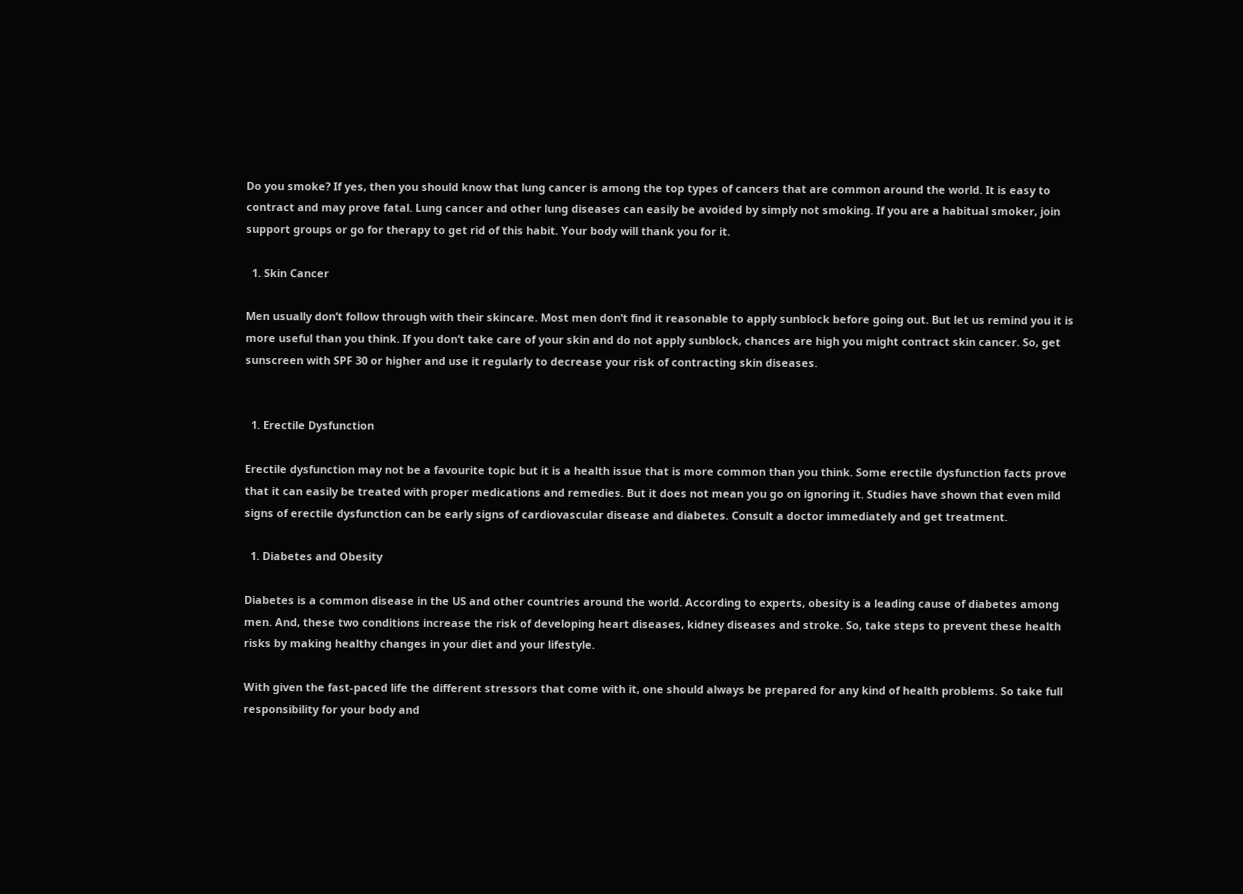Do you smoke? If yes, then you should know that lung cancer is among the top types of cancers that are common around the world. It is easy to contract and may prove fatal. Lung cancer and other lung diseases can easily be avoided by simply not smoking. If you are a habitual smoker, join support groups or go for therapy to get rid of this habit. Your body will thank you for it.

  1. Skin Cancer

Men usually don’t follow through with their skincare. Most men don’t find it reasonable to apply sunblock before going out. But let us remind you it is more useful than you think. If you don’t take care of your skin and do not apply sunblock, chances are high you might contract skin cancer. So, get sunscreen with SPF 30 or higher and use it regularly to decrease your risk of contracting skin diseases.


  1. Erectile Dysfunction

Erectile dysfunction may not be a favourite topic but it is a health issue that is more common than you think. Some erectile dysfunction facts prove that it can easily be treated with proper medications and remedies. But it does not mean you go on ignoring it. Studies have shown that even mild signs of erectile dysfunction can be early signs of cardiovascular disease and diabetes. Consult a doctor immediately and get treatment.

  1. Diabetes and Obesity

Diabetes is a common disease in the US and other countries around the world. According to experts, obesity is a leading cause of diabetes among men. And, these two conditions increase the risk of developing heart diseases, kidney diseases and stroke. So, take steps to prevent these health risks by making healthy changes in your diet and your lifestyle.

With given the fast-paced life the different stressors that come with it, one should always be prepared for any kind of health problems. So take full responsibility for your body and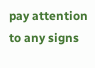pay attention to any signs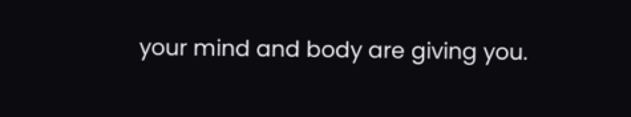your mind and body are giving you.